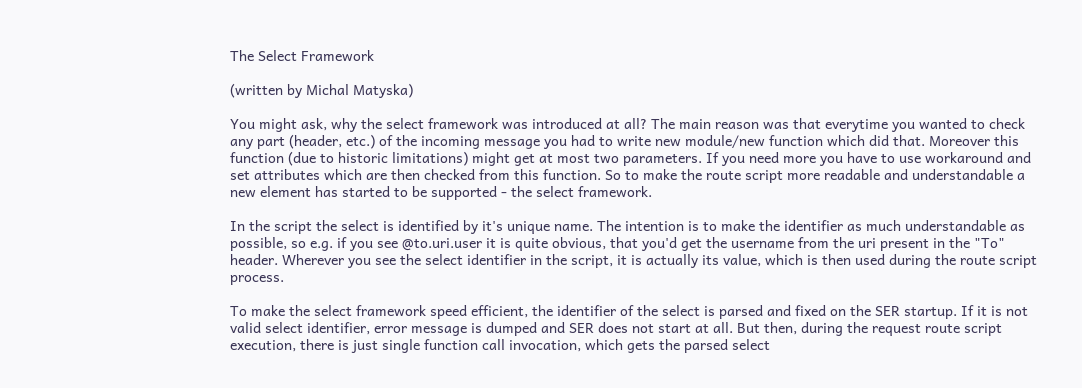The Select Framework

(written by Michal Matyska)

You might ask, why the select framework was introduced at all? The main reason was that everytime you wanted to check any part (header, etc.) of the incoming message you had to write new module/new function which did that. Moreover this function (due to historic limitations) might get at most two parameters. If you need more you have to use workaround and set attributes which are then checked from this function. So to make the route script more readable and understandable a new element has started to be supported - the select framework.

In the script the select is identified by it's unique name. The intention is to make the identifier as much understandable as possible, so e.g. if you see @to.uri.user it is quite obvious, that you'd get the username from the uri present in the "To" header. Wherever you see the select identifier in the script, it is actually its value, which is then used during the route script process.

To make the select framework speed efficient, the identifier of the select is parsed and fixed on the SER startup. If it is not valid select identifier, error message is dumped and SER does not start at all. But then, during the request route script execution, there is just single function call invocation, which gets the parsed select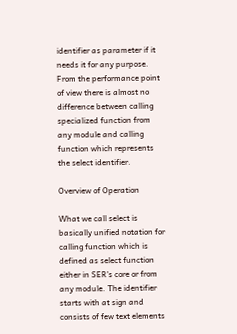identifier as parameter if it needs it for any purpose. From the performance point of view there is almost no difference between calling specialized function from any module and calling function which represents the select identifier.

Overview of Operation

What we call select is basically unified notation for calling function which is defined as select function either in SER's core or from any module. The identifier starts with at sign and consists of few text elements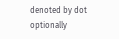denoted by dot optionally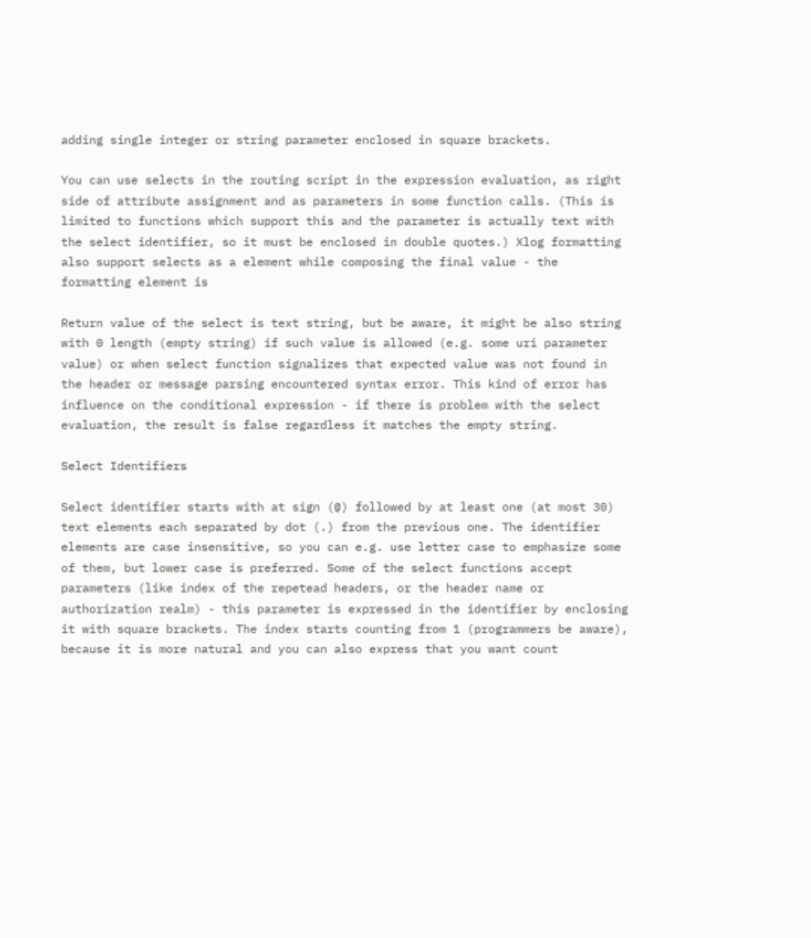adding single integer or string parameter enclosed in square brackets.

You can use selects in the routing script in the expression evaluation, as right side of attribute assignment and as parameters in some function calls. (This is limited to functions which support this and the parameter is actually text with the select identifier, so it must be enclosed in double quotes.) Xlog formatting also support selects as a element while composing the final value - the formatting element is

Return value of the select is text string, but be aware, it might be also string with 0 length (empty string) if such value is allowed (e.g. some uri parameter value) or when select function signalizes that expected value was not found in the header or message parsing encountered syntax error. This kind of error has influence on the conditional expression - if there is problem with the select evaluation, the result is false regardless it matches the empty string.

Select Identifiers

Select identifier starts with at sign (@) followed by at least one (at most 30) text elements each separated by dot (.) from the previous one. The identifier elements are case insensitive, so you can e.g. use letter case to emphasize some of them, but lower case is preferred. Some of the select functions accept parameters (like index of the repetead headers, or the header name or authorization realm) - this parameter is expressed in the identifier by enclosing it with square brackets. The index starts counting from 1 (programmers be aware), because it is more natural and you can also express that you want count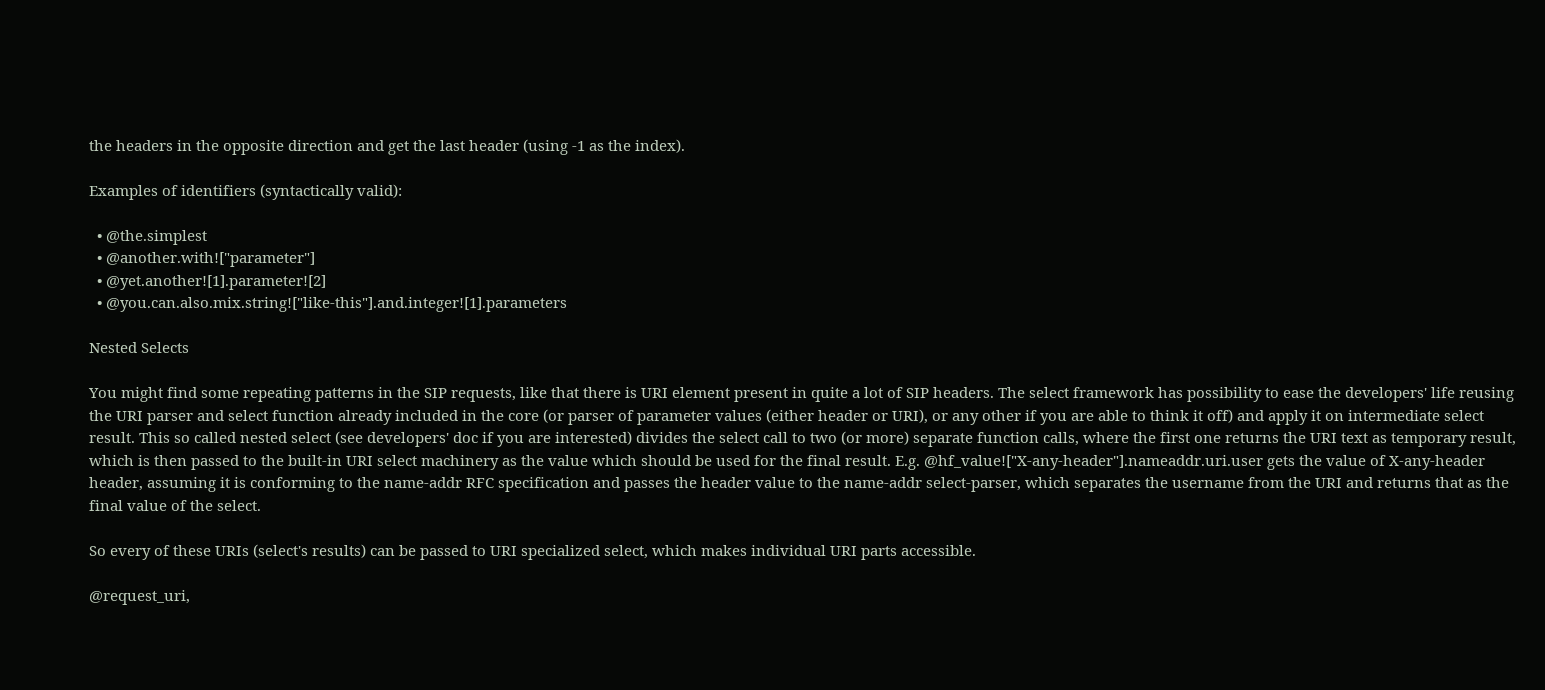the headers in the opposite direction and get the last header (using -1 as the index).

Examples of identifiers (syntactically valid):

  • @the.simplest
  • @another.with!["parameter"]
  • @yet.another![1].parameter![2]
  • @you.can.also.mix.string!["like-this"].and.integer![1].parameters

Nested Selects

You might find some repeating patterns in the SIP requests, like that there is URI element present in quite a lot of SIP headers. The select framework has possibility to ease the developers' life reusing the URI parser and select function already included in the core (or parser of parameter values (either header or URI), or any other if you are able to think it off) and apply it on intermediate select result. This so called nested select (see developers' doc if you are interested) divides the select call to two (or more) separate function calls, where the first one returns the URI text as temporary result, which is then passed to the built-in URI select machinery as the value which should be used for the final result. E.g. @hf_value!["X-any-header"].nameaddr.uri.user gets the value of X-any-header header, assuming it is conforming to the name-addr RFC specification and passes the header value to the name-addr select-parser, which separates the username from the URI and returns that as the final value of the select.

So every of these URIs (select's results) can be passed to URI specialized select, which makes individual URI parts accessible.

@request_uri,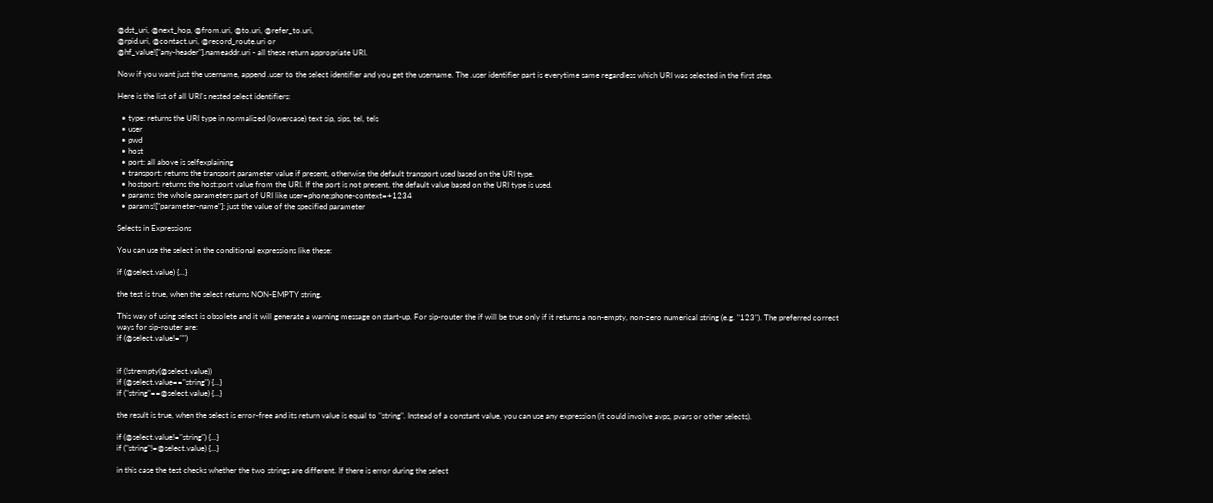@dst_uri, @next_hop, @from.uri, @to.uri, @refer_to.uri,
@rpid.uri, @contact.uri, @record_route.uri or
@hf_value!["any-header"].nameaddr.uri - all these return appropriate URI.

Now if you want just the username, append .user to the select identifier and you get the username. The .user identifier part is everytime same regardless which URI was selected in the first step.

Here is the list of all URI's nested select identifiers:

  • type: returns the URI type in normalized (lowercase) text sip, sips, tel, tels
  • user
  • pwd
  • host
  • port: all above is selfexplaining
  • transport: returns the transport parameter value if present, otherwise the default transport used based on the URI type.
  • hostport: returns the host:port value from the URI. If the port is not present, the default value based on the URI type is used.
  • params: the whole parameters part of URI like user=phone;phone-context=+1234
  • params!["parameter-name"]: just the value of the specified parameter

Selects in Expressions

You can use the select in the conditional expressions like these:

if (@select.value) {...}

the test is true, when the select returns NON-EMPTY string.

This way of using select is obsolete and it will generate a warning message on start-up. For sip-router the if will be true only if it returns a non-empty, non-zero numerical string (e.g. "123"). The preferred correct ways for sip-router are:
if (@select.value!="")


if (!strempty(@select.value))
if (@select.value=="string") {...}
if ("string"==@select.value) {...}

the result is true, when the select is error-free and its return value is equal to "string". Instead of a constant value, you can use any expression (it could involve avps, pvars or other selects).

if (@select.value!="string") {...}
if ("string"!=@select.value) {...}

in this case the test checks whether the two strings are different. If there is error during the select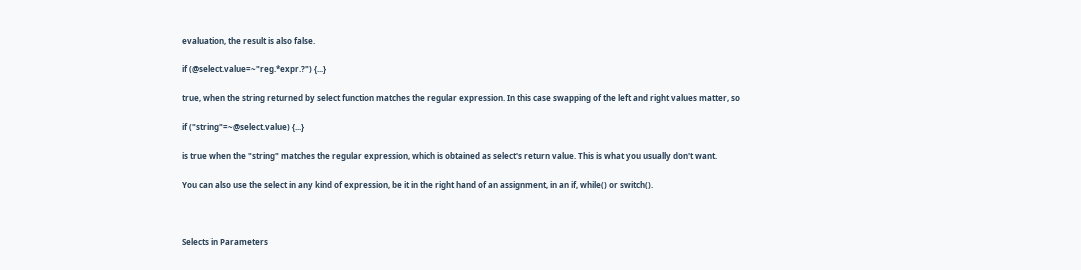evaluation, the result is also false.

if (@select.value=~"reg.*expr.?") {...}

true, when the string returned by select function matches the regular expression. In this case swapping of the left and right values matter, so

if ("string"=~@select.value) {...}

is true when the "string" matches the regular expression, which is obtained as select's return value. This is what you usually don't want.

You can also use the select in any kind of expression, be it in the right hand of an assignment, in an if, while() or switch().



Selects in Parameters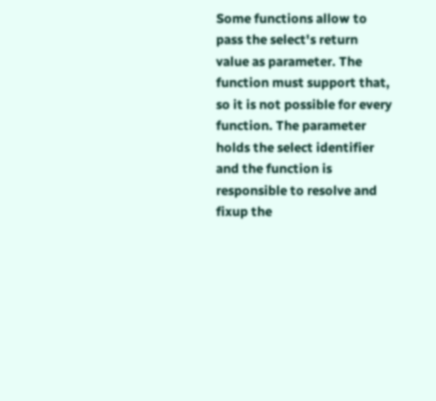Some functions allow to pass the select's return value as parameter. The function must support that, so it is not possible for every function. The parameter holds the select identifier and the function is responsible to resolve and fixup the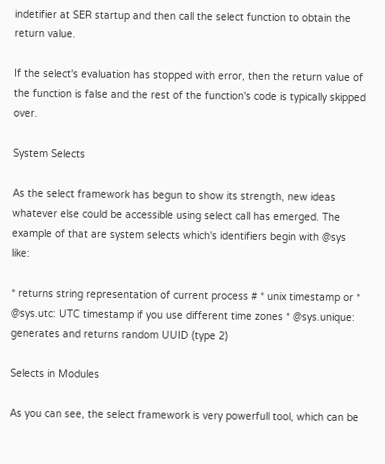indetifier at SER startup and then call the select function to obtain the return value.

If the select's evaluation has stopped with error, then the return value of the function is false and the rest of the function's code is typically skipped over.

System Selects

As the select framework has begun to show its strength, new ideas whatever else could be accessible using select call has emerged. The example of that are system selects which's identifiers begin with @sys like:

* returns string representation of current process # * unix timestamp or * @sys.utc: UTC timestamp if you use different time zones * @sys.unique: generates and returns random UUID (type 2)

Selects in Modules

As you can see, the select framework is very powerfull tool, which can be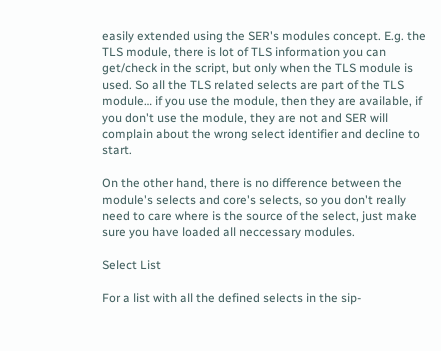easily extended using the SER's modules concept. E.g. the TLS module, there is lot of TLS information you can get/check in the script, but only when the TLS module is used. So all the TLS related selects are part of the TLS module… if you use the module, then they are available, if you don't use the module, they are not and SER will complain about the wrong select identifier and decline to start.

On the other hand, there is no difference between the module's selects and core's selects, so you don't really need to care where is the source of the select, just make sure you have loaded all neccessary modules.

Select List

For a list with all the defined selects in the sip-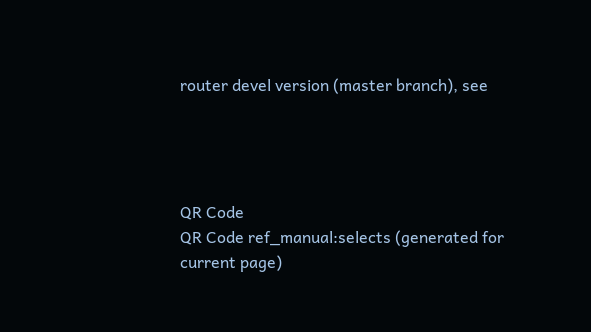router devel version (master branch), see




QR Code
QR Code ref_manual:selects (generated for current page)